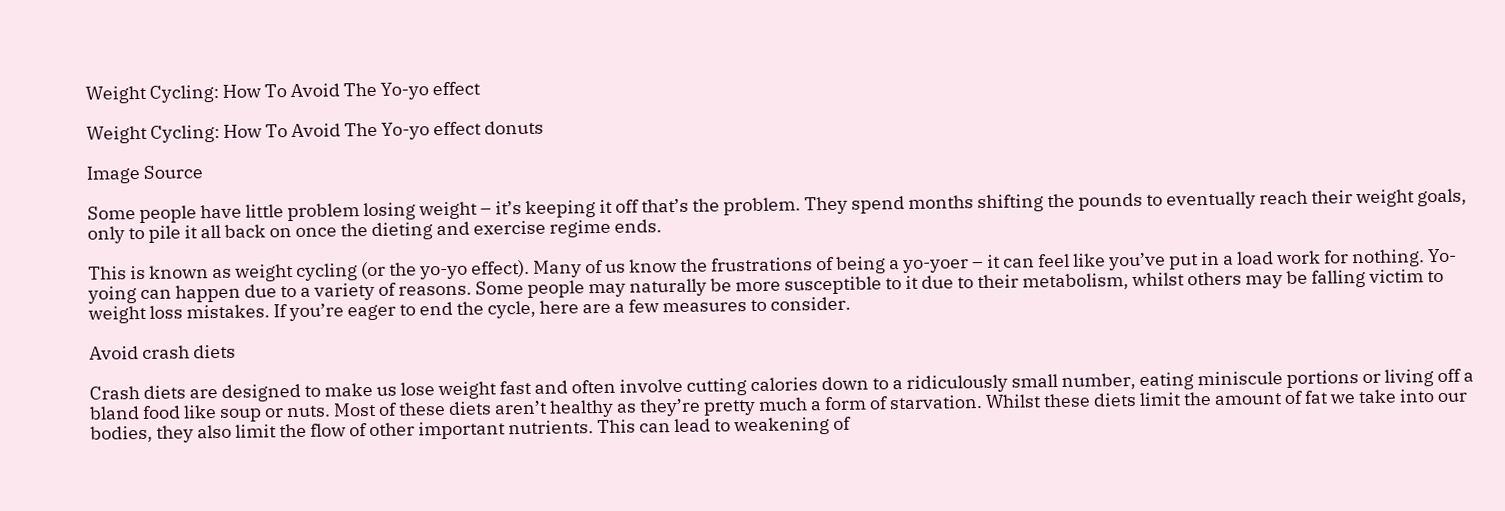Weight Cycling: How To Avoid The Yo-yo effect

Weight Cycling: How To Avoid The Yo-yo effect donuts

Image Source

Some people have little problem losing weight – it’s keeping it off that’s the problem. They spend months shifting the pounds to eventually reach their weight goals, only to pile it all back on once the dieting and exercise regime ends.

This is known as weight cycling (or the yo-yo effect). Many of us know the frustrations of being a yo-yoer – it can feel like you’ve put in a load work for nothing. Yo-yoing can happen due to a variety of reasons. Some people may naturally be more susceptible to it due to their metabolism, whilst others may be falling victim to weight loss mistakes. If you’re eager to end the cycle, here are a few measures to consider.

Avoid crash diets

Crash diets are designed to make us lose weight fast and often involve cutting calories down to a ridiculously small number, eating miniscule portions or living off a bland food like soup or nuts. Most of these diets aren’t healthy as they’re pretty much a form of starvation. Whilst these diets limit the amount of fat we take into our bodies, they also limit the flow of other important nutrients. This can lead to weakening of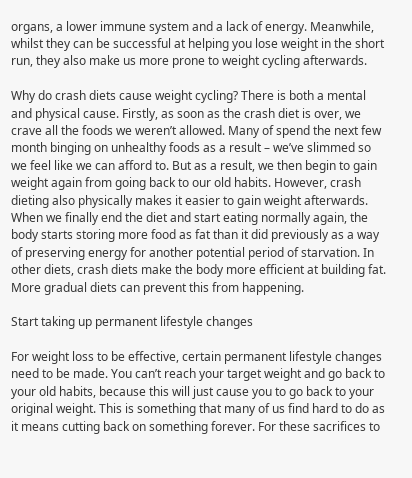organs, a lower immune system and a lack of energy. Meanwhile, whilst they can be successful at helping you lose weight in the short run, they also make us more prone to weight cycling afterwards.

Why do crash diets cause weight cycling? There is both a mental and physical cause. Firstly, as soon as the crash diet is over, we crave all the foods we weren’t allowed. Many of spend the next few month binging on unhealthy foods as a result – we’ve slimmed so we feel like we can afford to. But as a result, we then begin to gain weight again from going back to our old habits. However, crash dieting also physically makes it easier to gain weight afterwards. When we finally end the diet and start eating normally again, the body starts storing more food as fat than it did previously as a way of preserving energy for another potential period of starvation. In other diets, crash diets make the body more efficient at building fat. More gradual diets can prevent this from happening.

Start taking up permanent lifestyle changes

For weight loss to be effective, certain permanent lifestyle changes need to be made. You can’t reach your target weight and go back to your old habits, because this will just cause you to go back to your original weight. This is something that many of us find hard to do as it means cutting back on something forever. For these sacrifices to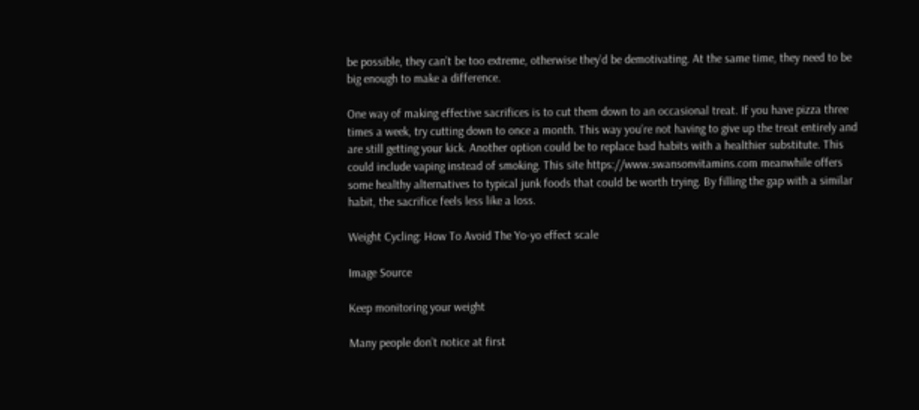be possible, they can’t be too extreme, otherwise they’d be demotivating. At the same time, they need to be big enough to make a difference.

One way of making effective sacrifices is to cut them down to an occasional treat. If you have pizza three times a week, try cutting down to once a month. This way you’re not having to give up the treat entirely and are still getting your kick. Another option could be to replace bad habits with a healthier substitute. This could include vaping instead of smoking. This site https://www.swansonvitamins.com meanwhile offers some healthy alternatives to typical junk foods that could be worth trying. By filling the gap with a similar habit, the sacrifice feels less like a loss.

Weight Cycling: How To Avoid The Yo-yo effect scale

Image Source

Keep monitoring your weight

Many people don’t notice at first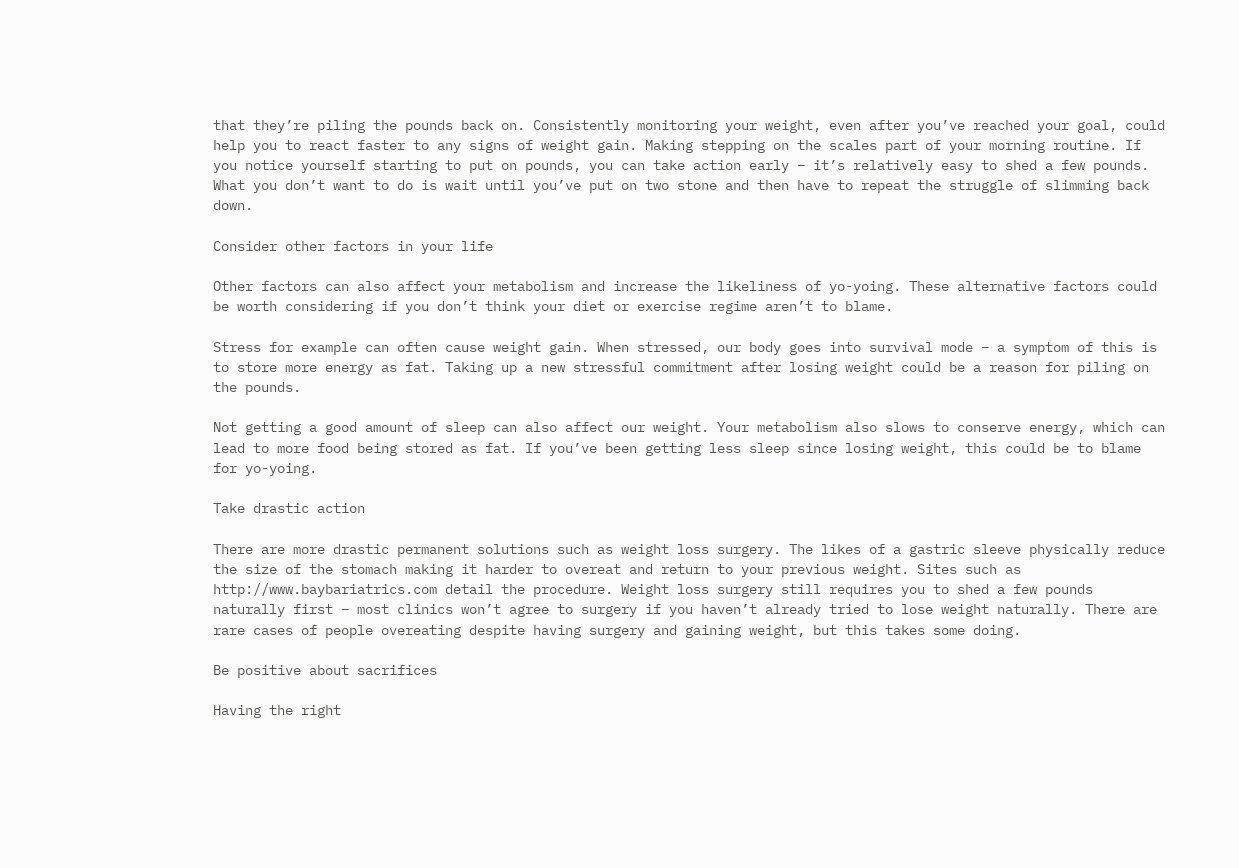that they’re piling the pounds back on. Consistently monitoring your weight, even after you’ve reached your goal, could help you to react faster to any signs of weight gain. Making stepping on the scales part of your morning routine. If you notice yourself starting to put on pounds, you can take action early – it’s relatively easy to shed a few pounds. What you don’t want to do is wait until you’ve put on two stone and then have to repeat the struggle of slimming back down.

Consider other factors in your life

Other factors can also affect your metabolism and increase the likeliness of yo-yoing. These alternative factors could be worth considering if you don’t think your diet or exercise regime aren’t to blame.

Stress for example can often cause weight gain. When stressed, our body goes into survival mode – a symptom of this is to store more energy as fat. Taking up a new stressful commitment after losing weight could be a reason for piling on the pounds.

Not getting a good amount of sleep can also affect our weight. Your metabolism also slows to conserve energy, which can lead to more food being stored as fat. If you’ve been getting less sleep since losing weight, this could be to blame for yo-yoing.

Take drastic action

There are more drastic permanent solutions such as weight loss surgery. The likes of a gastric sleeve physically reduce the size of the stomach making it harder to overeat and return to your previous weight. Sites such as http://www.baybariatrics.com detail the procedure. Weight loss surgery still requires you to shed a few pounds naturally first – most clinics won’t agree to surgery if you haven’t already tried to lose weight naturally. There are rare cases of people overeating despite having surgery and gaining weight, but this takes some doing.

Be positive about sacrifices

Having the right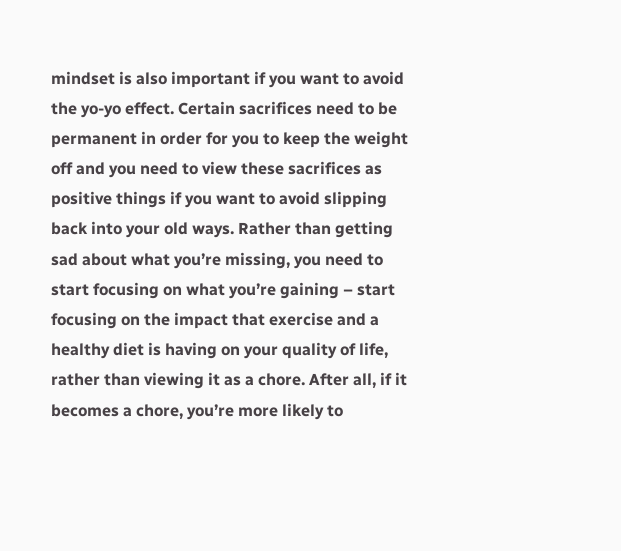mindset is also important if you want to avoid the yo-yo effect. Certain sacrifices need to be permanent in order for you to keep the weight off and you need to view these sacrifices as positive things if you want to avoid slipping back into your old ways. Rather than getting sad about what you’re missing, you need to start focusing on what you’re gaining – start focusing on the impact that exercise and a healthy diet is having on your quality of life, rather than viewing it as a chore. After all, if it becomes a chore, you’re more likely to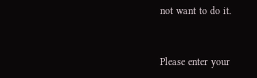not want to do it.


Please enter your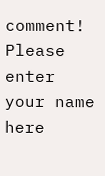comment!
Please enter your name here